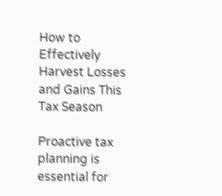How to Effectively Harvest Losses and Gains This Tax Season

Proactive tax planning is essential for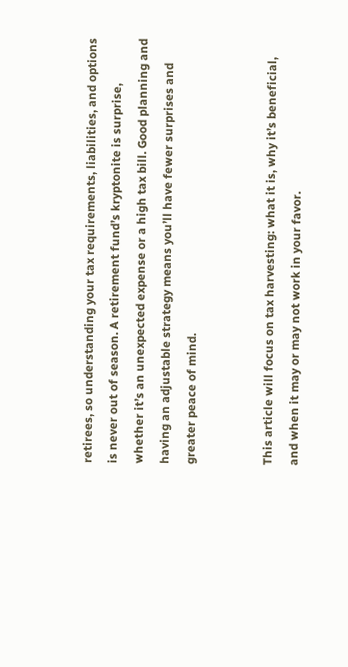retirees, so understanding your tax requirements, liabilities, and options is never out of season. A retirement fund’s kryptonite is surprise, whether it’s an unexpected expense or a high tax bill. Good planning and having an adjustable strategy means you’ll have fewer surprises and greater peace of mind.


This article will focus on tax harvesting: what it is, why it’s beneficial, and when it may or may not work in your favor.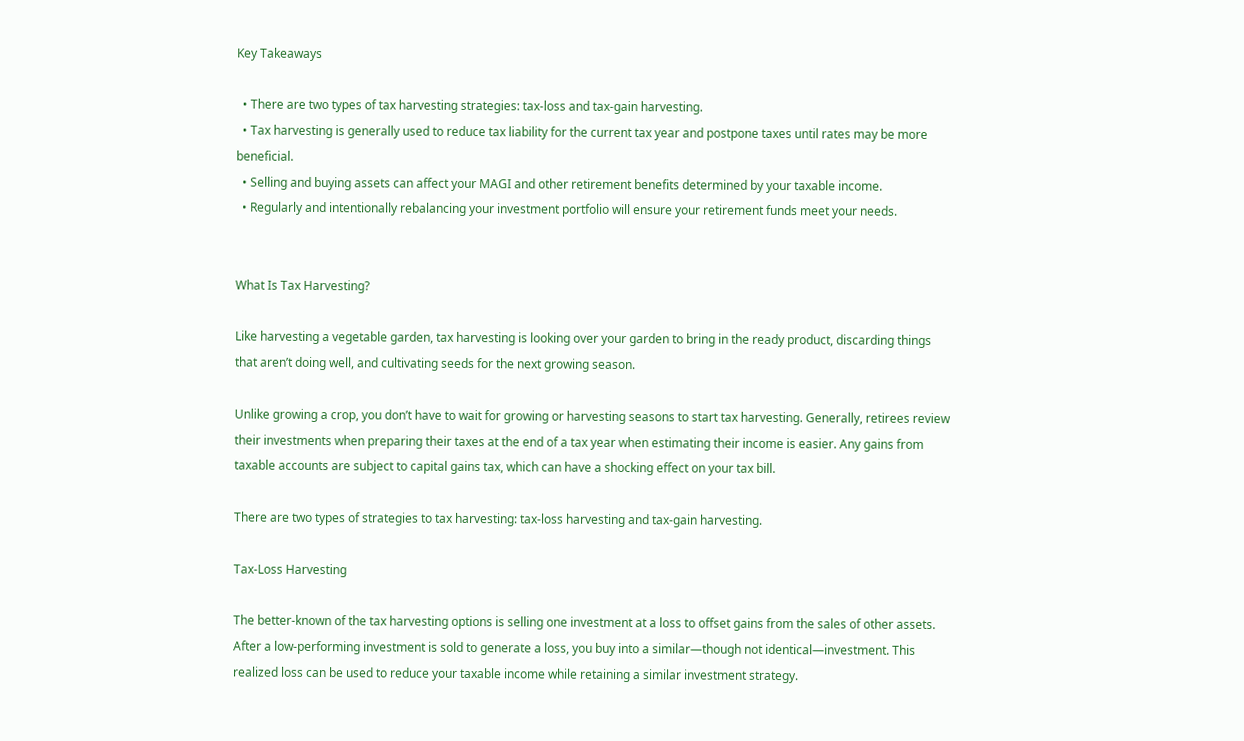Key Takeaways

  • There are two types of tax harvesting strategies: tax-loss and tax-gain harvesting.
  • Tax harvesting is generally used to reduce tax liability for the current tax year and postpone taxes until rates may be more beneficial.
  • Selling and buying assets can affect your MAGI and other retirement benefits determined by your taxable income.
  • Regularly and intentionally rebalancing your investment portfolio will ensure your retirement funds meet your needs.


What Is Tax Harvesting?

Like harvesting a vegetable garden, tax harvesting is looking over your garden to bring in the ready product, discarding things that aren’t doing well, and cultivating seeds for the next growing season.

Unlike growing a crop, you don’t have to wait for growing or harvesting seasons to start tax harvesting. Generally, retirees review their investments when preparing their taxes at the end of a tax year when estimating their income is easier. Any gains from taxable accounts are subject to capital gains tax, which can have a shocking effect on your tax bill.

There are two types of strategies to tax harvesting: tax-loss harvesting and tax-gain harvesting.

Tax-Loss Harvesting

The better-known of the tax harvesting options is selling one investment at a loss to offset gains from the sales of other assets. After a low-performing investment is sold to generate a loss, you buy into a similar—though not identical—investment. This realized loss can be used to reduce your taxable income while retaining a similar investment strategy.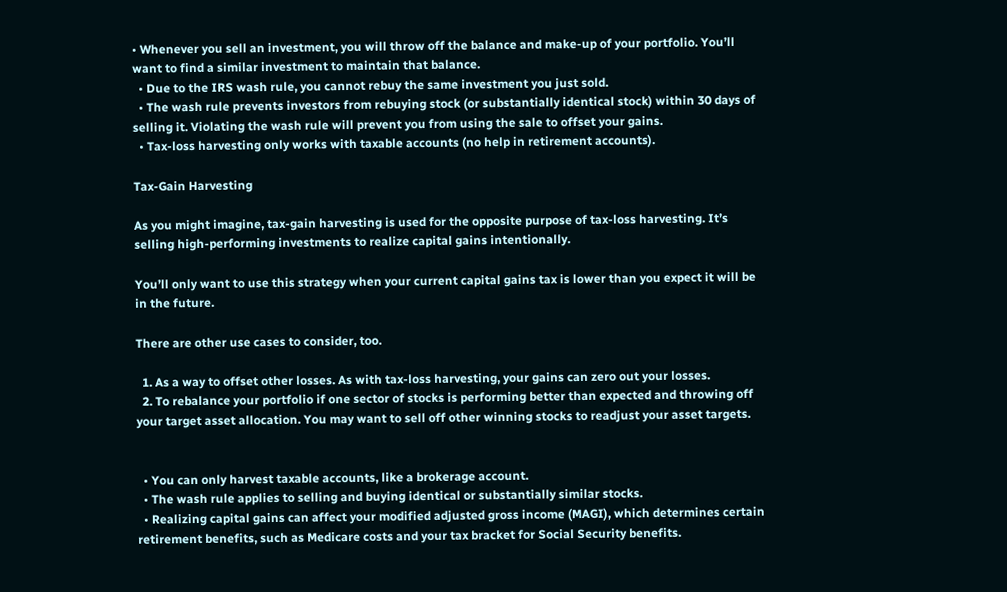• Whenever you sell an investment, you will throw off the balance and make-up of your portfolio. You’ll want to find a similar investment to maintain that balance.
  • Due to the IRS wash rule, you cannot rebuy the same investment you just sold.
  • The wash rule prevents investors from rebuying stock (or substantially identical stock) within 30 days of selling it. Violating the wash rule will prevent you from using the sale to offset your gains.
  • Tax-loss harvesting only works with taxable accounts (no help in retirement accounts).

Tax-Gain Harvesting

As you might imagine, tax-gain harvesting is used for the opposite purpose of tax-loss harvesting. It’s selling high-performing investments to realize capital gains intentionally.

You’ll only want to use this strategy when your current capital gains tax is lower than you expect it will be in the future.

There are other use cases to consider, too.

  1. As a way to offset other losses. As with tax-loss harvesting, your gains can zero out your losses.
  2. To rebalance your portfolio if one sector of stocks is performing better than expected and throwing off your target asset allocation. You may want to sell off other winning stocks to readjust your asset targets.


  • You can only harvest taxable accounts, like a brokerage account.
  • The wash rule applies to selling and buying identical or substantially similar stocks.
  • Realizing capital gains can affect your modified adjusted gross income (MAGI), which determines certain retirement benefits, such as Medicare costs and your tax bracket for Social Security benefits.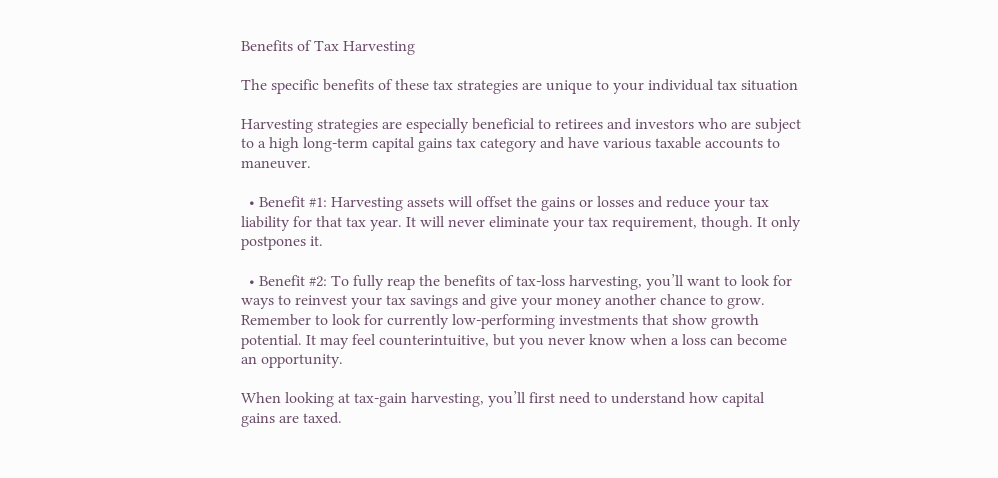Benefits of Tax Harvesting

The specific benefits of these tax strategies are unique to your individual tax situation

Harvesting strategies are especially beneficial to retirees and investors who are subject to a high long-term capital gains tax category and have various taxable accounts to maneuver.

  • Benefit #1: Harvesting assets will offset the gains or losses and reduce your tax liability for that tax year. It will never eliminate your tax requirement, though. It only postpones it.

  • Benefit #2: To fully reap the benefits of tax-loss harvesting, you’ll want to look for ways to reinvest your tax savings and give your money another chance to grow. Remember to look for currently low-performing investments that show growth potential. It may feel counterintuitive, but you never know when a loss can become an opportunity.

When looking at tax-gain harvesting, you’ll first need to understand how capital gains are taxed.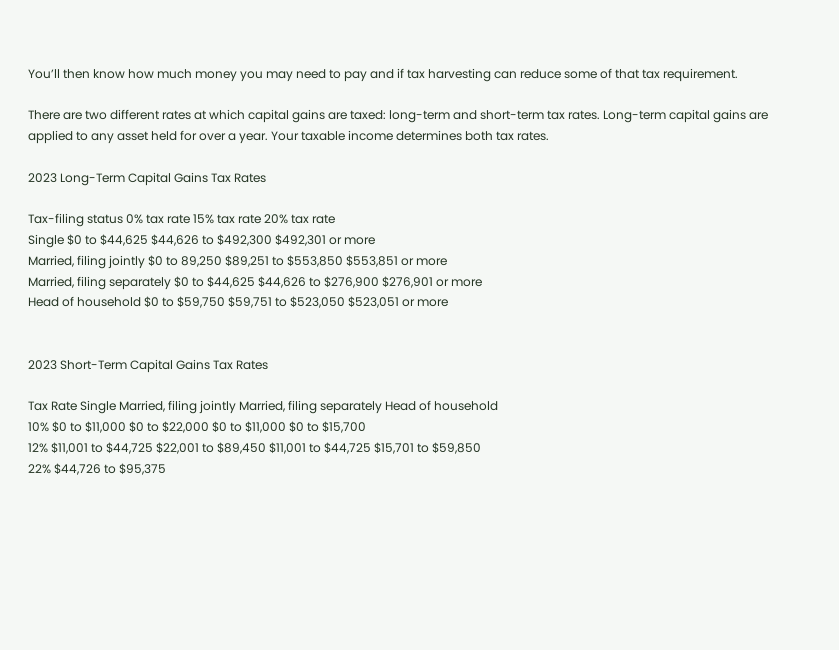You’ll then know how much money you may need to pay and if tax harvesting can reduce some of that tax requirement.

There are two different rates at which capital gains are taxed: long-term and short-term tax rates. Long-term capital gains are applied to any asset held for over a year. Your taxable income determines both tax rates.

2023 Long-Term Capital Gains Tax Rates

Tax-filing status 0% tax rate 15% tax rate 20% tax rate
Single $0 to $44,625 $44,626 to $492,300 $492,301 or more
Married, filing jointly $0 to 89,250 $89,251 to $553,850 $553,851 or more
Married, filing separately $0 to $44,625 $44,626 to $276,900 $276,901 or more
Head of household $0 to $59,750 $59,751 to $523,050 $523,051 or more


2023 Short-Term Capital Gains Tax Rates

Tax Rate Single Married, filing jointly Married, filing separately Head of household
10% $0 to $11,000 $0 to $22,000 $0 to $11,000 $0 to $15,700
12% $11,001 to $44,725 $22,001 to $89,450 $11,001 to $44,725 $15,701 to $59,850
22% $44,726 to $95,375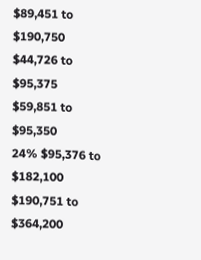$89,451 to $190,750 $44,726 to $95,375 $59,851 to $95,350
24% $95,376 to $182,100 $190,751 to $364,200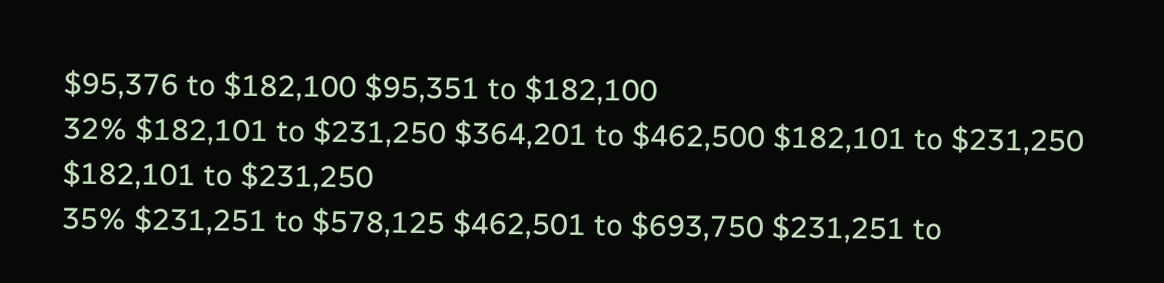$95,376 to $182,100 $95,351 to $182,100
32% $182,101 to $231,250 $364,201 to $462,500 $182,101 to $231,250 $182,101 to $231,250
35% $231,251 to $578,125 $462,501 to $693,750 $231,251 to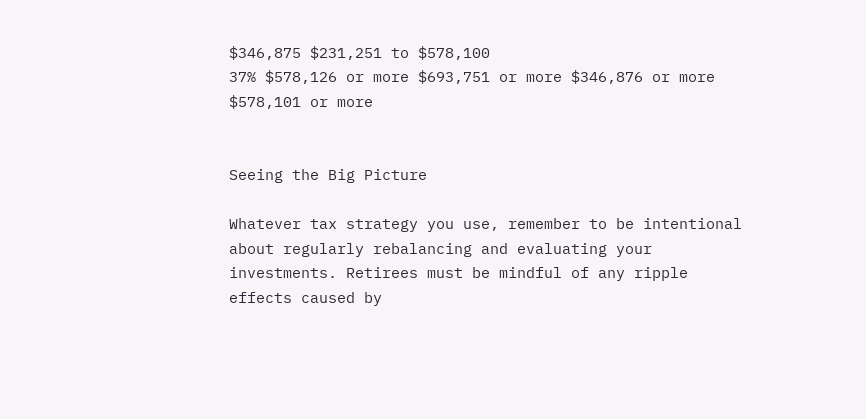$346,875 $231,251 to $578,100
37% $578,126 or more $693,751 or more $346,876 or more $578,101 or more


Seeing the Big Picture

Whatever tax strategy you use, remember to be intentional about regularly rebalancing and evaluating your investments. Retirees must be mindful of any ripple effects caused by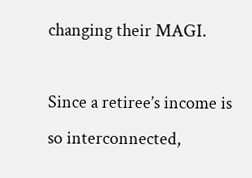changing their MAGI.

Since a retiree’s income is so interconnected,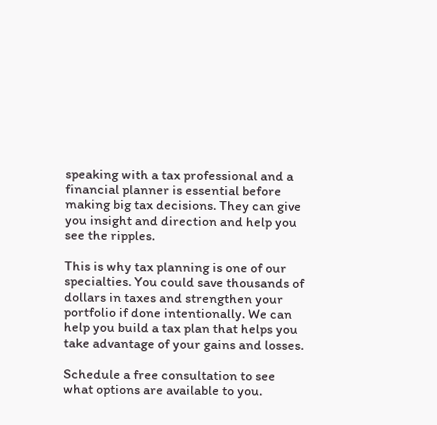speaking with a tax professional and a financial planner is essential before making big tax decisions. They can give you insight and direction and help you see the ripples.

This is why tax planning is one of our specialties. You could save thousands of dollars in taxes and strengthen your portfolio if done intentionally. We can help you build a tax plan that helps you take advantage of your gains and losses.

Schedule a free consultation to see what options are available to you.